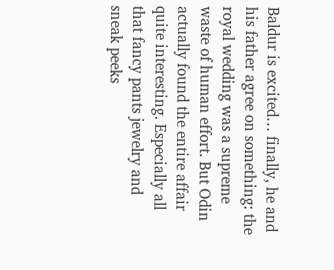Baldur is excited… finally, he and his father agree on something: the royal wedding was a supreme waste of human effort. But Odin actually found the entire affair quite interesting. Especially all that fancy pants jewelry and sneak peeks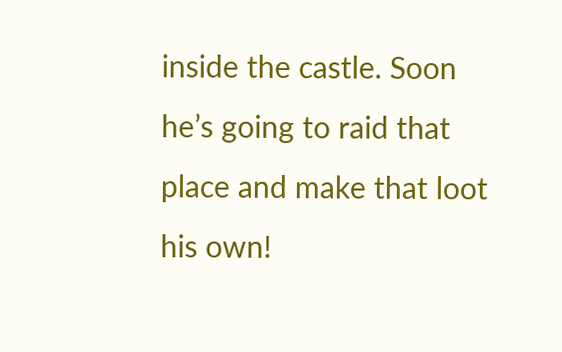inside the castle. Soon he’s going to raid that place and make that loot his own!